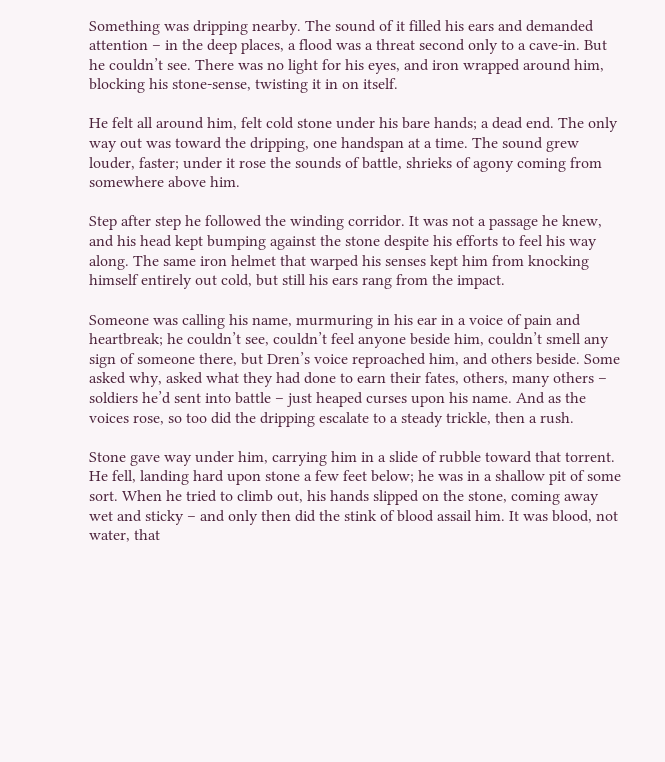Something was dripping nearby. The sound of it filled his ears and demanded attention – in the deep places, a flood was a threat second only to a cave-in. But he couldn’t see. There was no light for his eyes, and iron wrapped around him, blocking his stone-sense, twisting it in on itself.

He felt all around him, felt cold stone under his bare hands; a dead end. The only way out was toward the dripping, one handspan at a time. The sound grew louder, faster; under it rose the sounds of battle, shrieks of agony coming from somewhere above him.

Step after step he followed the winding corridor. It was not a passage he knew, and his head kept bumping against the stone despite his efforts to feel his way along. The same iron helmet that warped his senses kept him from knocking himself entirely out cold, but still his ears rang from the impact.

Someone was calling his name, murmuring in his ear in a voice of pain and heartbreak; he couldn’t see, couldn’t feel anyone beside him, couldn’t smell any sign of someone there, but Dren’s voice reproached him, and others beside. Some asked why, asked what they had done to earn their fates, others, many others – soldiers he’d sent into battle – just heaped curses upon his name. And as the voices rose, so too did the dripping escalate to a steady trickle, then a rush.

Stone gave way under him, carrying him in a slide of rubble toward that torrent. He fell, landing hard upon stone a few feet below; he was in a shallow pit of some sort. When he tried to climb out, his hands slipped on the stone, coming away wet and sticky – and only then did the stink of blood assail him. It was blood, not water, that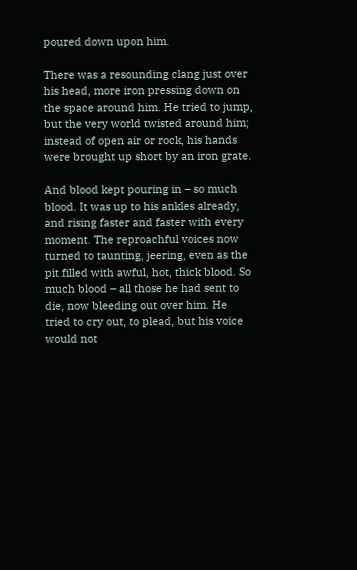poured down upon him.

There was a resounding clang just over his head, more iron pressing down on the space around him. He tried to jump, but the very world twisted around him; instead of open air or rock, his hands were brought up short by an iron grate.

And blood kept pouring in – so much blood. It was up to his ankles already, and rising faster and faster with every moment. The reproachful voices now turned to taunting, jeering, even as the pit filled with awful, hot, thick blood. So much blood – all those he had sent to die, now bleeding out over him. He tried to cry out, to plead, but his voice would not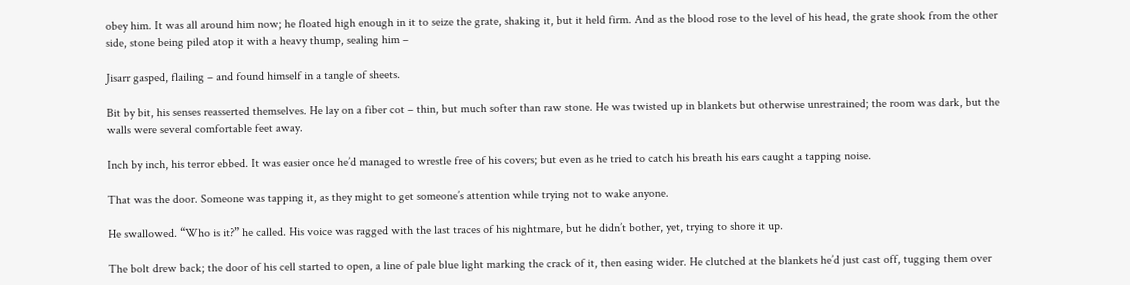obey him. It was all around him now; he floated high enough in it to seize the grate, shaking it, but it held firm. And as the blood rose to the level of his head, the grate shook from the other side, stone being piled atop it with a heavy thump, sealing him –

Jisarr gasped, flailing – and found himself in a tangle of sheets.

Bit by bit, his senses reasserted themselves. He lay on a fiber cot – thin, but much softer than raw stone. He was twisted up in blankets but otherwise unrestrained; the room was dark, but the walls were several comfortable feet away.

Inch by inch, his terror ebbed. It was easier once he’d managed to wrestle free of his covers; but even as he tried to catch his breath his ears caught a tapping noise.

That was the door. Someone was tapping it, as they might to get someone’s attention while trying not to wake anyone.

He swallowed. “Who is it?” he called. His voice was ragged with the last traces of his nightmare, but he didn’t bother, yet, trying to shore it up.

The bolt drew back; the door of his cell started to open, a line of pale blue light marking the crack of it, then easing wider. He clutched at the blankets he’d just cast off, tugging them over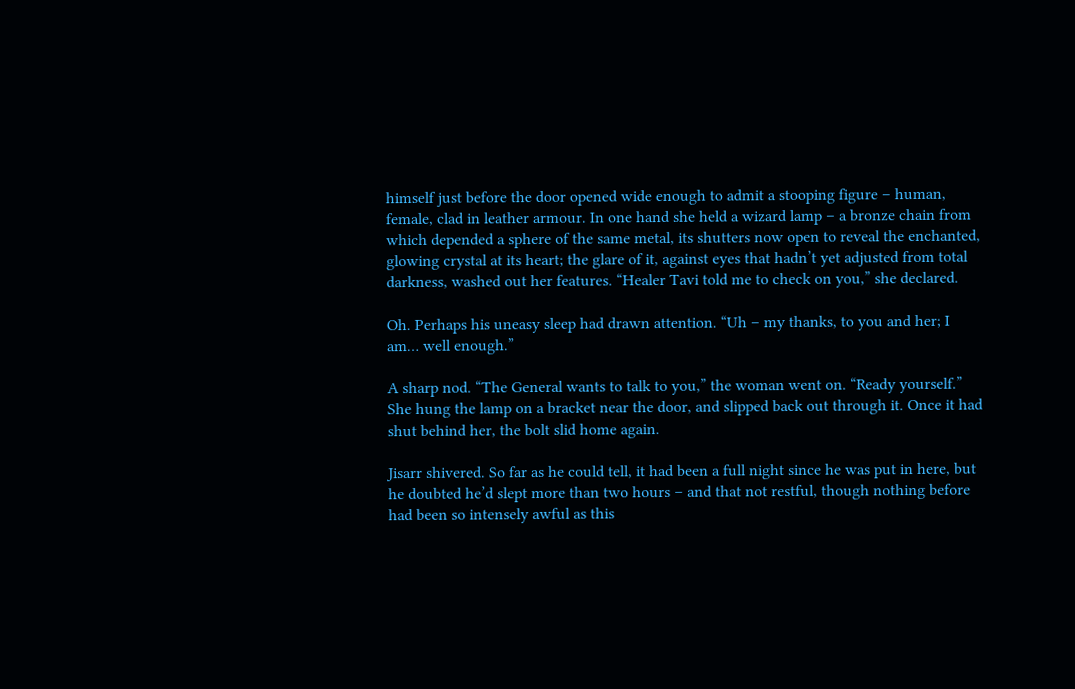himself just before the door opened wide enough to admit a stooping figure – human, female, clad in leather armour. In one hand she held a wizard lamp – a bronze chain from which depended a sphere of the same metal, its shutters now open to reveal the enchanted, glowing crystal at its heart; the glare of it, against eyes that hadn’t yet adjusted from total darkness, washed out her features. “Healer Tavi told me to check on you,” she declared.

Oh. Perhaps his uneasy sleep had drawn attention. “Uh – my thanks, to you and her; I am… well enough.”

A sharp nod. “The General wants to talk to you,” the woman went on. “Ready yourself.” She hung the lamp on a bracket near the door, and slipped back out through it. Once it had shut behind her, the bolt slid home again.

Jisarr shivered. So far as he could tell, it had been a full night since he was put in here, but he doubted he’d slept more than two hours – and that not restful, though nothing before had been so intensely awful as this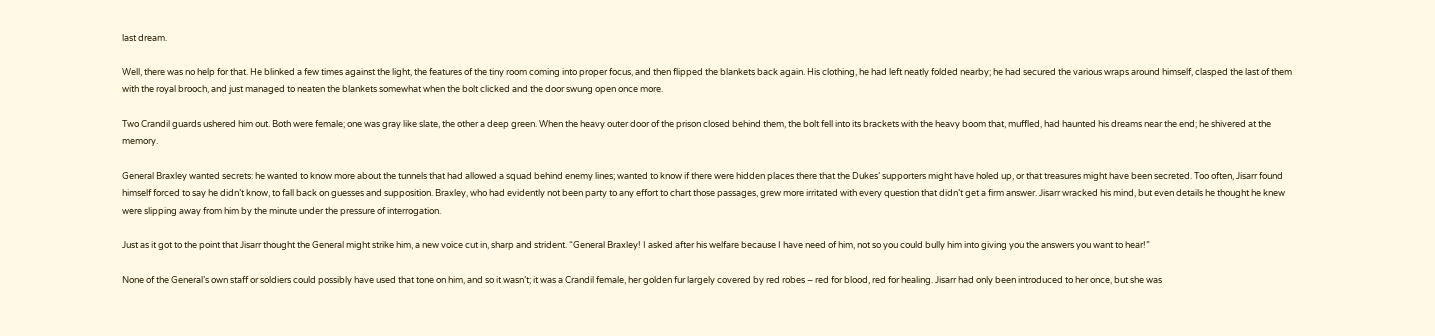last dream.

Well, there was no help for that. He blinked a few times against the light, the features of the tiny room coming into proper focus, and then flipped the blankets back again. His clothing, he had left neatly folded nearby; he had secured the various wraps around himself, clasped the last of them with the royal brooch, and just managed to neaten the blankets somewhat when the bolt clicked and the door swung open once more.

Two Crandil guards ushered him out. Both were female; one was gray like slate, the other a deep green. When the heavy outer door of the prison closed behind them, the bolt fell into its brackets with the heavy boom that, muffled, had haunted his dreams near the end; he shivered at the memory.

General Braxley wanted secrets: he wanted to know more about the tunnels that had allowed a squad behind enemy lines; wanted to know if there were hidden places there that the Dukes’ supporters might have holed up, or that treasures might have been secreted. Too often, Jisarr found himself forced to say he didn’t know, to fall back on guesses and supposition. Braxley, who had evidently not been party to any effort to chart those passages, grew more irritated with every question that didn’t get a firm answer. Jisarr wracked his mind, but even details he thought he knew were slipping away from him by the minute under the pressure of interrogation.

Just as it got to the point that Jisarr thought the General might strike him, a new voice cut in, sharp and strident. “General Braxley! I asked after his welfare because I have need of him, not so you could bully him into giving you the answers you want to hear!”

None of the General’s own staff or soldiers could possibly have used that tone on him, and so it wasn’t; it was a Crandil female, her golden fur largely covered by red robes – red for blood, red for healing. Jisarr had only been introduced to her once, but she was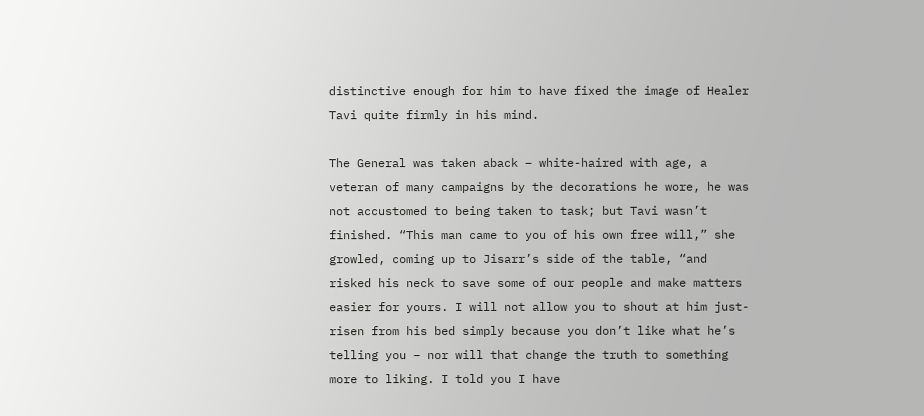distinctive enough for him to have fixed the image of Healer Tavi quite firmly in his mind.

The General was taken aback – white-haired with age, a veteran of many campaigns by the decorations he wore, he was not accustomed to being taken to task; but Tavi wasn’t finished. “This man came to you of his own free will,” she growled, coming up to Jisarr’s side of the table, “and risked his neck to save some of our people and make matters easier for yours. I will not allow you to shout at him just-risen from his bed simply because you don’t like what he’s telling you – nor will that change the truth to something more to liking. I told you I have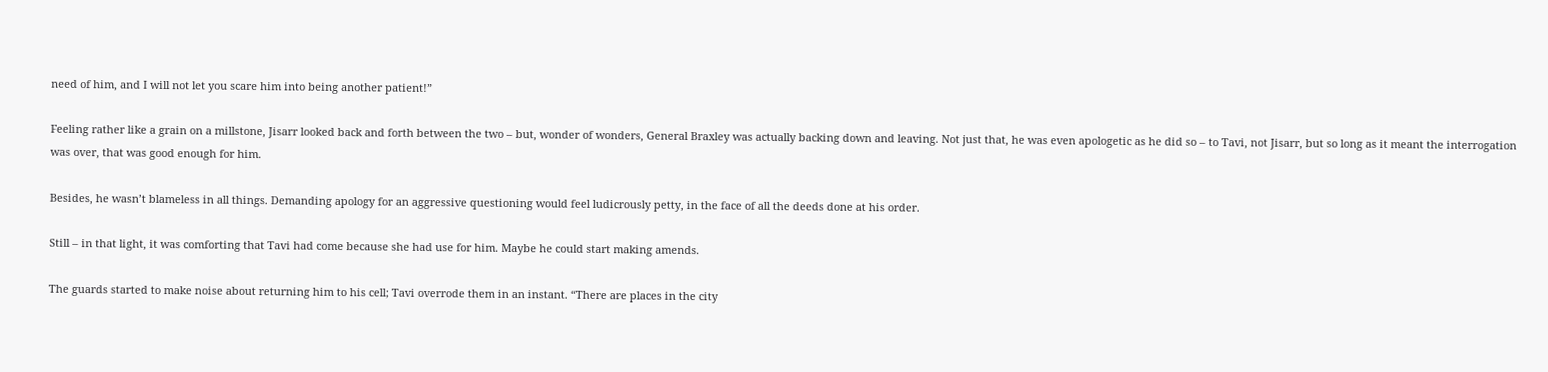need of him, and I will not let you scare him into being another patient!”

Feeling rather like a grain on a millstone, Jisarr looked back and forth between the two – but, wonder of wonders, General Braxley was actually backing down and leaving. Not just that, he was even apologetic as he did so – to Tavi, not Jisarr, but so long as it meant the interrogation was over, that was good enough for him.

Besides, he wasn’t blameless in all things. Demanding apology for an aggressive questioning would feel ludicrously petty, in the face of all the deeds done at his order.

Still – in that light, it was comforting that Tavi had come because she had use for him. Maybe he could start making amends.

The guards started to make noise about returning him to his cell; Tavi overrode them in an instant. “There are places in the city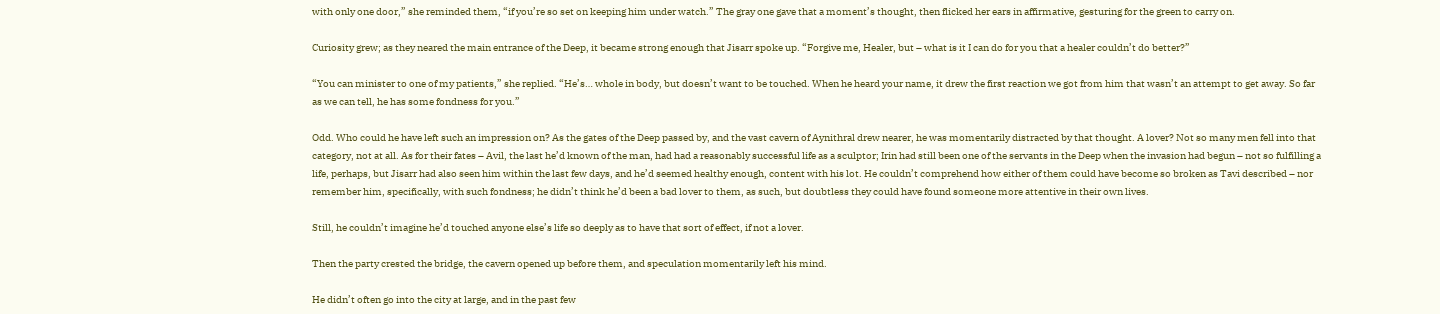with only one door,” she reminded them, “if you’re so set on keeping him under watch.” The gray one gave that a moment’s thought, then flicked her ears in affirmative, gesturing for the green to carry on.

Curiosity grew; as they neared the main entrance of the Deep, it became strong enough that Jisarr spoke up. “Forgive me, Healer, but – what is it I can do for you that a healer couldn’t do better?”

“You can minister to one of my patients,” she replied. “He’s… whole in body, but doesn’t want to be touched. When he heard your name, it drew the first reaction we got from him that wasn’t an attempt to get away. So far as we can tell, he has some fondness for you.”

Odd. Who could he have left such an impression on? As the gates of the Deep passed by, and the vast cavern of Aynithral drew nearer, he was momentarily distracted by that thought. A lover? Not so many men fell into that category, not at all. As for their fates – Avil, the last he’d known of the man, had had a reasonably successful life as a sculptor; Irin had still been one of the servants in the Deep when the invasion had begun – not so fulfilling a life, perhaps, but Jisarr had also seen him within the last few days, and he’d seemed healthy enough, content with his lot. He couldn’t comprehend how either of them could have become so broken as Tavi described – nor remember him, specifically, with such fondness; he didn’t think he’d been a bad lover to them, as such, but doubtless they could have found someone more attentive in their own lives.

Still, he couldn’t imagine he’d touched anyone else’s life so deeply as to have that sort of effect, if not a lover.

Then the party crested the bridge, the cavern opened up before them, and speculation momentarily left his mind.

He didn’t often go into the city at large, and in the past few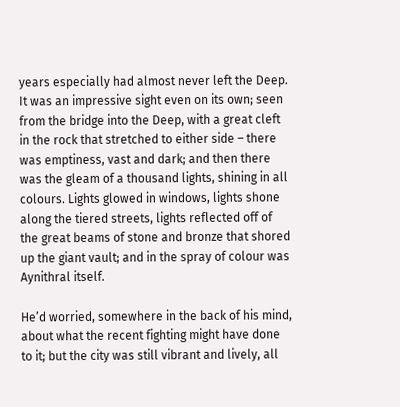years especially had almost never left the Deep. It was an impressive sight even on its own; seen from the bridge into the Deep, with a great cleft in the rock that stretched to either side – there was emptiness, vast and dark; and then there was the gleam of a thousand lights, shining in all colours. Lights glowed in windows, lights shone along the tiered streets, lights reflected off of the great beams of stone and bronze that shored up the giant vault; and in the spray of colour was Aynithral itself.

He’d worried, somewhere in the back of his mind, about what the recent fighting might have done to it; but the city was still vibrant and lively, all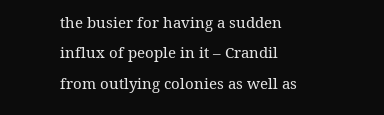the busier for having a sudden influx of people in it – Crandil from outlying colonies as well as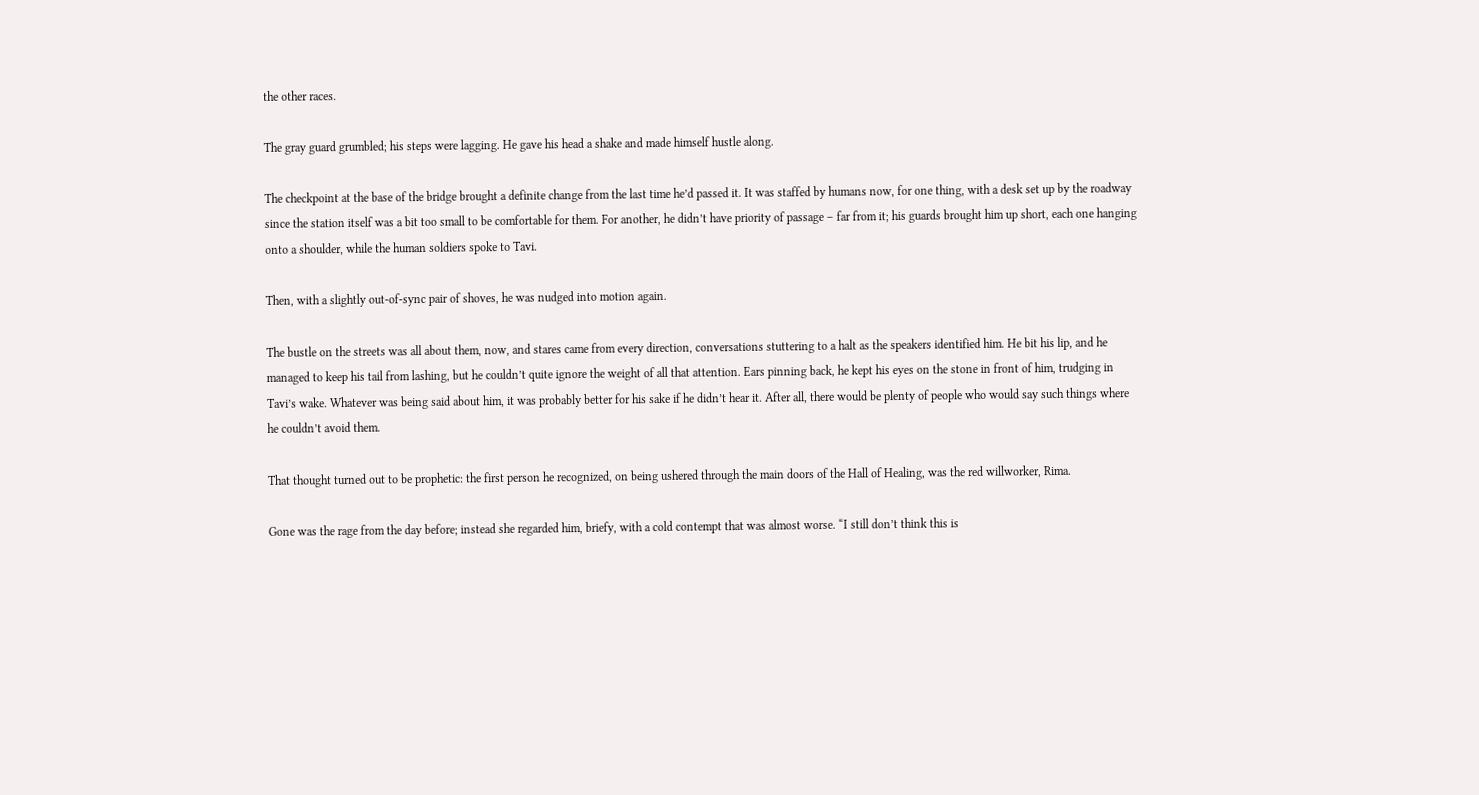the other races.

The gray guard grumbled; his steps were lagging. He gave his head a shake and made himself hustle along.

The checkpoint at the base of the bridge brought a definite change from the last time he’d passed it. It was staffed by humans now, for one thing, with a desk set up by the roadway since the station itself was a bit too small to be comfortable for them. For another, he didn’t have priority of passage – far from it; his guards brought him up short, each one hanging onto a shoulder, while the human soldiers spoke to Tavi.

Then, with a slightly out-of-sync pair of shoves, he was nudged into motion again.

The bustle on the streets was all about them, now, and stares came from every direction, conversations stuttering to a halt as the speakers identified him. He bit his lip, and he managed to keep his tail from lashing, but he couldn’t quite ignore the weight of all that attention. Ears pinning back, he kept his eyes on the stone in front of him, trudging in Tavi’s wake. Whatever was being said about him, it was probably better for his sake if he didn’t hear it. After all, there would be plenty of people who would say such things where he couldn’t avoid them.

That thought turned out to be prophetic: the first person he recognized, on being ushered through the main doors of the Hall of Healing, was the red willworker, Rima.

Gone was the rage from the day before; instead she regarded him, briefy, with a cold contempt that was almost worse. “I still don’t think this is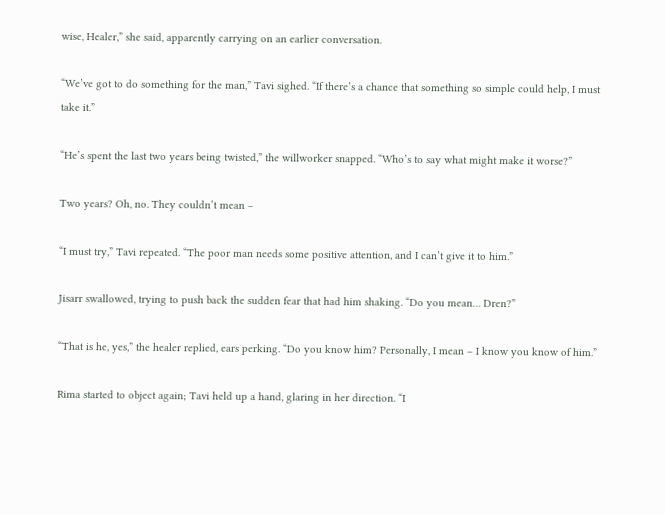wise, Healer,” she said, apparently carrying on an earlier conversation.

“We’ve got to do something for the man,” Tavi sighed. “If there’s a chance that something so simple could help, I must take it.”

“He’s spent the last two years being twisted,” the willworker snapped. “Who’s to say what might make it worse?”

Two years? Oh, no. They couldn’t mean –

“I must try,” Tavi repeated. “The poor man needs some positive attention, and I can’t give it to him.”

Jisarr swallowed, trying to push back the sudden fear that had him shaking. “Do you mean… Dren?”

“That is he, yes,” the healer replied, ears perking. “Do you know him? Personally, I mean – I know you know of him.”

Rima started to object again; Tavi held up a hand, glaring in her direction. “I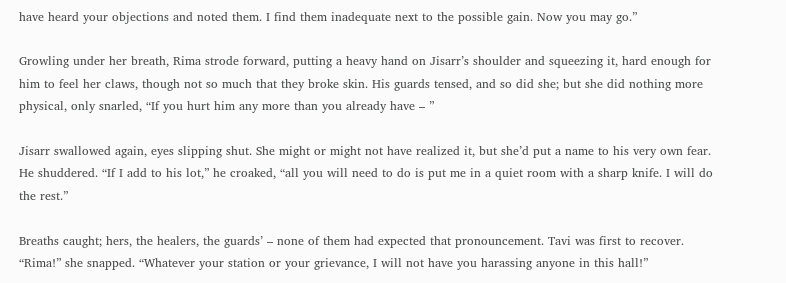have heard your objections and noted them. I find them inadequate next to the possible gain. Now you may go.”

Growling under her breath, Rima strode forward, putting a heavy hand on Jisarr’s shoulder and squeezing it, hard enough for him to feel her claws, though not so much that they broke skin. His guards tensed, and so did she; but she did nothing more physical, only snarled, “If you hurt him any more than you already have – ”

Jisarr swallowed again, eyes slipping shut. She might or might not have realized it, but she’d put a name to his very own fear. He shuddered. “If I add to his lot,” he croaked, “all you will need to do is put me in a quiet room with a sharp knife. I will do the rest.”

Breaths caught; hers, the healers, the guards’ – none of them had expected that pronouncement. Tavi was first to recover. “Rima!” she snapped. “Whatever your station or your grievance, I will not have you harassing anyone in this hall!”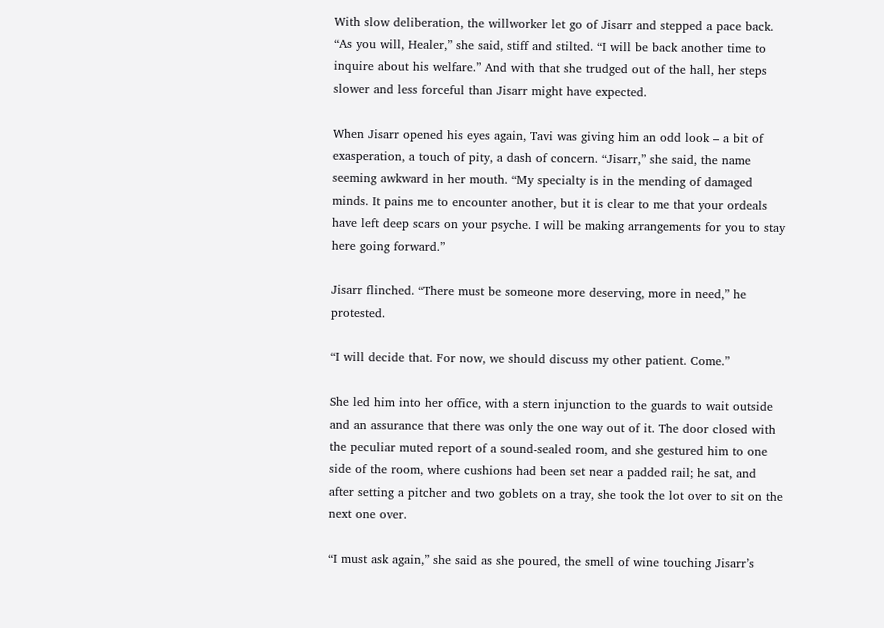With slow deliberation, the willworker let go of Jisarr and stepped a pace back. “As you will, Healer,” she said, stiff and stilted. “I will be back another time to inquire about his welfare.” And with that she trudged out of the hall, her steps slower and less forceful than Jisarr might have expected.

When Jisarr opened his eyes again, Tavi was giving him an odd look – a bit of exasperation, a touch of pity, a dash of concern. “Jisarr,” she said, the name seeming awkward in her mouth. “My specialty is in the mending of damaged minds. It pains me to encounter another, but it is clear to me that your ordeals have left deep scars on your psyche. I will be making arrangements for you to stay here going forward.”

Jisarr flinched. “There must be someone more deserving, more in need,” he protested.

“I will decide that. For now, we should discuss my other patient. Come.”

She led him into her office, with a stern injunction to the guards to wait outside and an assurance that there was only the one way out of it. The door closed with the peculiar muted report of a sound-sealed room, and she gestured him to one side of the room, where cushions had been set near a padded rail; he sat, and after setting a pitcher and two goblets on a tray, she took the lot over to sit on the next one over.

“I must ask again,” she said as she poured, the smell of wine touching Jisarr’s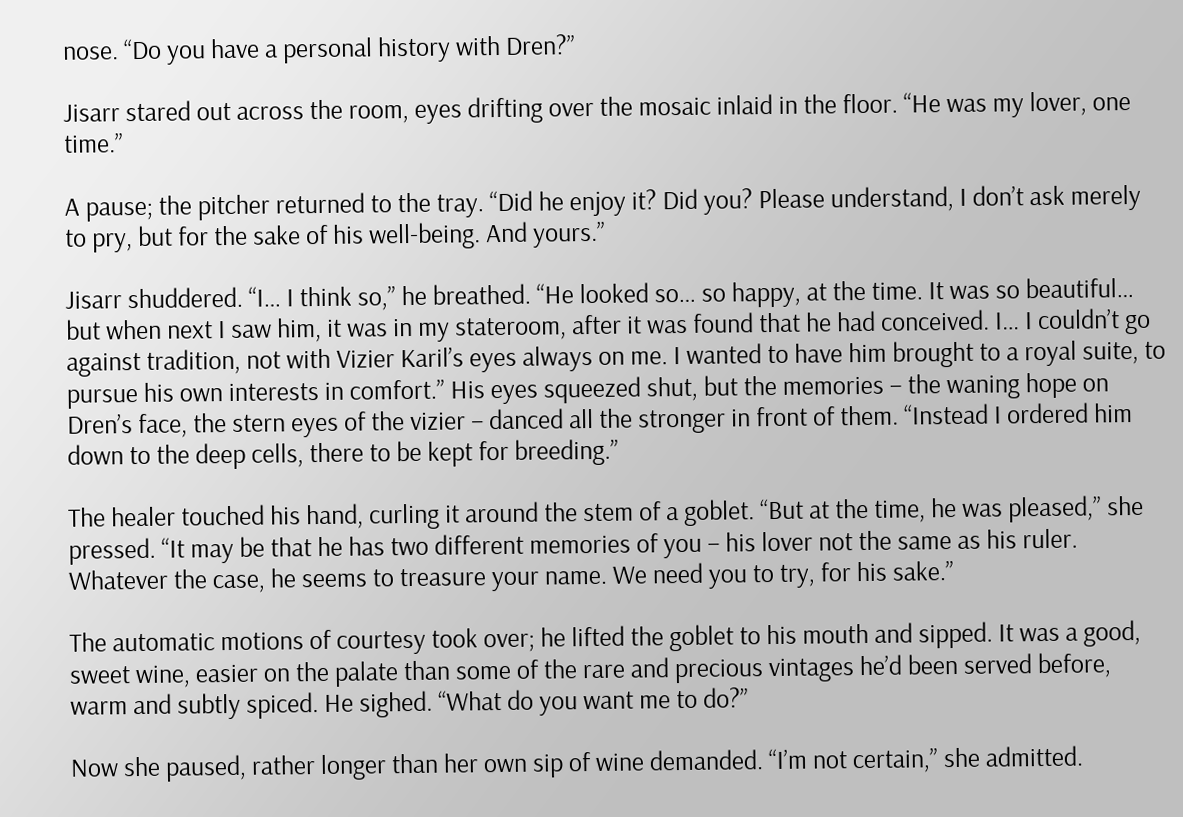nose. “Do you have a personal history with Dren?”

Jisarr stared out across the room, eyes drifting over the mosaic inlaid in the floor. “He was my lover, one time.”

A pause; the pitcher returned to the tray. “Did he enjoy it? Did you? Please understand, I don’t ask merely to pry, but for the sake of his well-being. And yours.”

Jisarr shuddered. “I… I think so,” he breathed. “He looked so… so happy, at the time. It was so beautiful… but when next I saw him, it was in my stateroom, after it was found that he had conceived. I… I couldn’t go against tradition, not with Vizier Karil’s eyes always on me. I wanted to have him brought to a royal suite, to pursue his own interests in comfort.” His eyes squeezed shut, but the memories – the waning hope on Dren’s face, the stern eyes of the vizier – danced all the stronger in front of them. “Instead I ordered him down to the deep cells, there to be kept for breeding.”

The healer touched his hand, curling it around the stem of a goblet. “But at the time, he was pleased,” she pressed. “It may be that he has two different memories of you – his lover not the same as his ruler. Whatever the case, he seems to treasure your name. We need you to try, for his sake.”

The automatic motions of courtesy took over; he lifted the goblet to his mouth and sipped. It was a good, sweet wine, easier on the palate than some of the rare and precious vintages he’d been served before, warm and subtly spiced. He sighed. “What do you want me to do?”

Now she paused, rather longer than her own sip of wine demanded. “I’m not certain,” she admitted.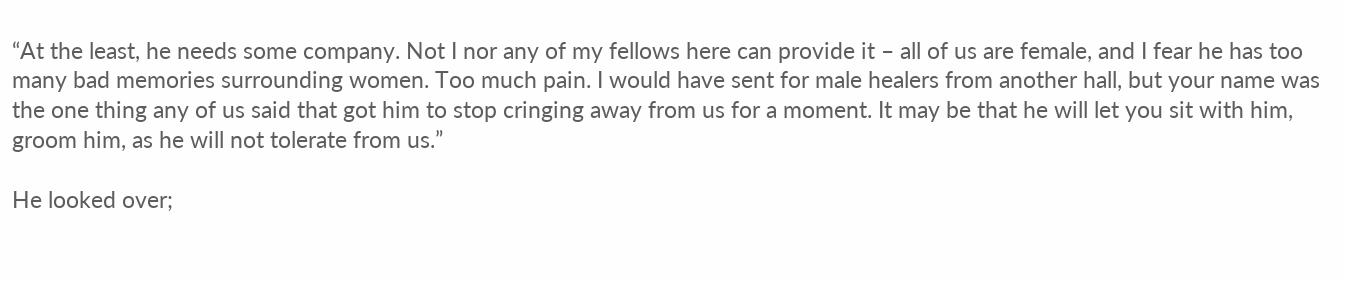“At the least, he needs some company. Not I nor any of my fellows here can provide it – all of us are female, and I fear he has too many bad memories surrounding women. Too much pain. I would have sent for male healers from another hall, but your name was the one thing any of us said that got him to stop cringing away from us for a moment. It may be that he will let you sit with him, groom him, as he will not tolerate from us.”

He looked over;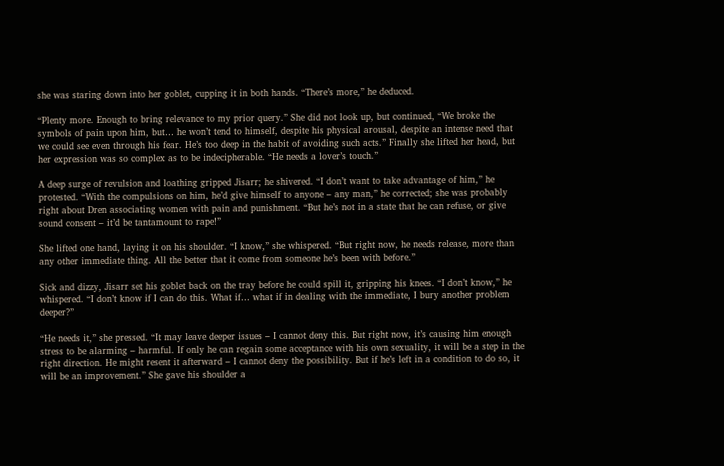she was staring down into her goblet, cupping it in both hands. “There’s more,” he deduced.

“Plenty more. Enough to bring relevance to my prior query.” She did not look up, but continued, “We broke the symbols of pain upon him, but… he won’t tend to himself, despite his physical arousal, despite an intense need that we could see even through his fear. He’s too deep in the habit of avoiding such acts.” Finally she lifted her head, but her expression was so complex as to be indecipherable. “He needs a lover’s touch.”

A deep surge of revulsion and loathing gripped Jisarr; he shivered. “I don’t want to take advantage of him,” he protested. “With the compulsions on him, he’d give himself to anyone – any man,” he corrected; she was probably right about Dren associating women with pain and punishment. “But he’s not in a state that he can refuse, or give sound consent – it’d be tantamount to rape!”

She lifted one hand, laying it on his shoulder. “I know,” she whispered. “But right now, he needs release, more than any other immediate thing. All the better that it come from someone he’s been with before.”

Sick and dizzy, Jisarr set his goblet back on the tray before he could spill it, gripping his knees. “I don’t know,” he whispered. “I don’t know if I can do this. What if… what if in dealing with the immediate, I bury another problem deeper?”

“He needs it,” she pressed. “It may leave deeper issues – I cannot deny this. But right now, it’s causing him enough stress to be alarming – harmful. If only he can regain some acceptance with his own sexuality, it will be a step in the right direction. He might resent it afterward – I cannot deny the possibility. But if he’s left in a condition to do so, it will be an improvement.” She gave his shoulder a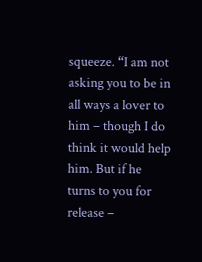squeeze. “I am not asking you to be in all ways a lover to him – though I do think it would help him. But if he turns to you for release –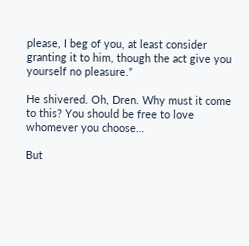please, I beg of you, at least consider granting it to him, though the act give you yourself no pleasure.”

He shivered. Oh, Dren. Why must it come to this? You should be free to love whomever you choose…

But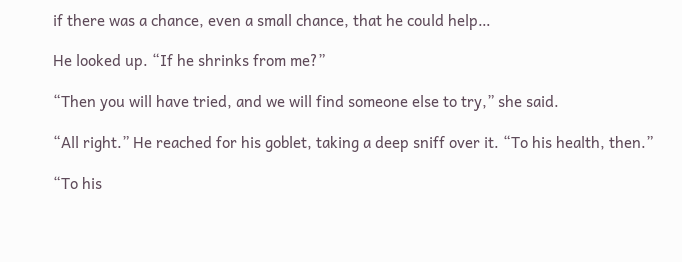if there was a chance, even a small chance, that he could help…

He looked up. “If he shrinks from me?”

“Then you will have tried, and we will find someone else to try,” she said.

“All right.” He reached for his goblet, taking a deep sniff over it. “To his health, then.”

“To his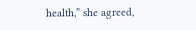health,” she agreed,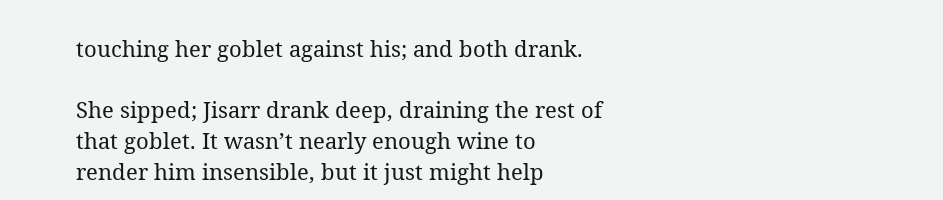touching her goblet against his; and both drank.

She sipped; Jisarr drank deep, draining the rest of that goblet. It wasn’t nearly enough wine to render him insensible, but it just might help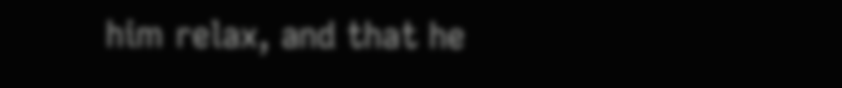him relax, and that he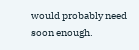would probably need soon enough.